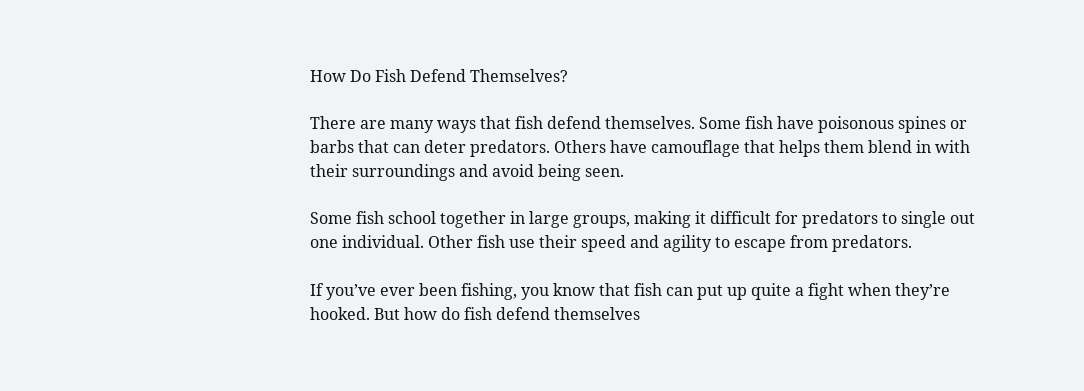How Do Fish Defend Themselves?

There are many ways that fish defend themselves. Some fish have poisonous spines or barbs that can deter predators. Others have camouflage that helps them blend in with their surroundings and avoid being seen.

Some fish school together in large groups, making it difficult for predators to single out one individual. Other fish use their speed and agility to escape from predators.

If you’ve ever been fishing, you know that fish can put up quite a fight when they’re hooked. But how do fish defend themselves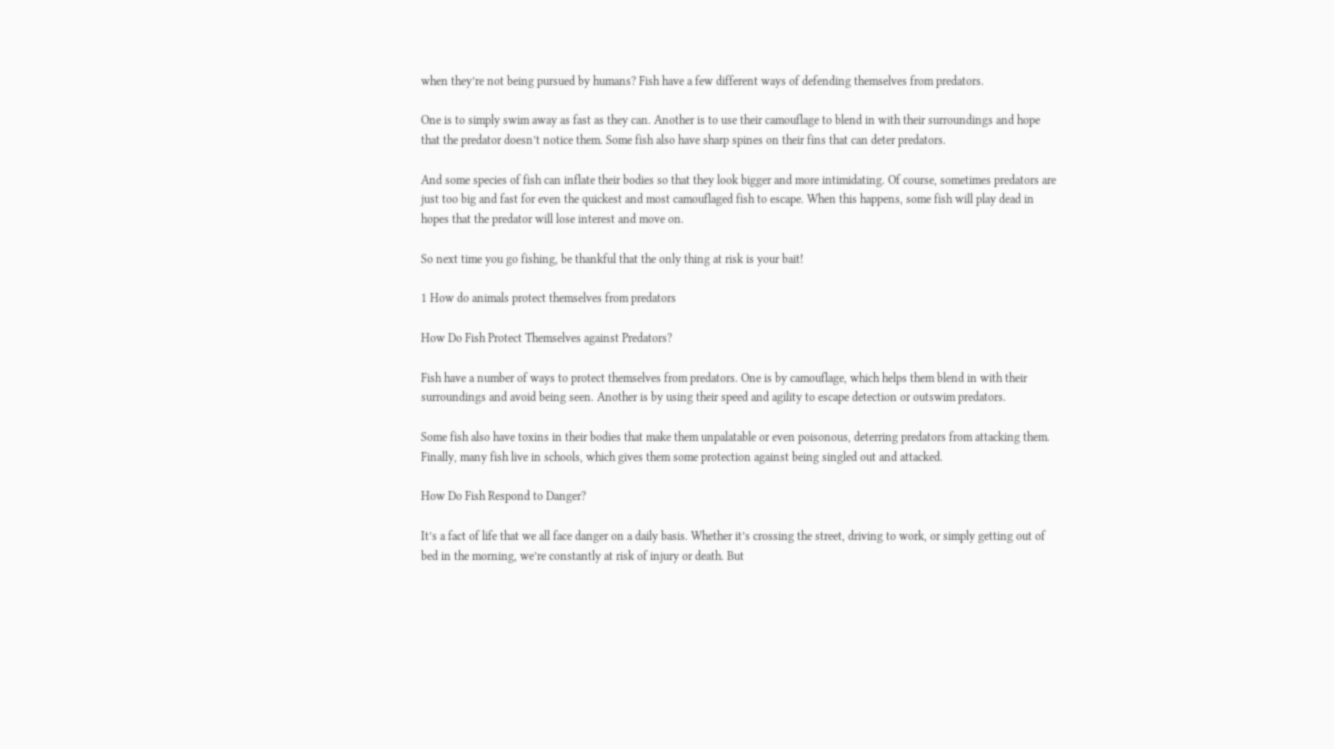when they’re not being pursued by humans? Fish have a few different ways of defending themselves from predators.

One is to simply swim away as fast as they can. Another is to use their camouflage to blend in with their surroundings and hope that the predator doesn’t notice them. Some fish also have sharp spines on their fins that can deter predators.

And some species of fish can inflate their bodies so that they look bigger and more intimidating. Of course, sometimes predators are just too big and fast for even the quickest and most camouflaged fish to escape. When this happens, some fish will play dead in hopes that the predator will lose interest and move on.

So next time you go fishing, be thankful that the only thing at risk is your bait!

1 How do animals protect themselves from predators

How Do Fish Protect Themselves against Predators?

Fish have a number of ways to protect themselves from predators. One is by camouflage, which helps them blend in with their surroundings and avoid being seen. Another is by using their speed and agility to escape detection or outswim predators.

Some fish also have toxins in their bodies that make them unpalatable or even poisonous, deterring predators from attacking them. Finally, many fish live in schools, which gives them some protection against being singled out and attacked.

How Do Fish Respond to Danger?

It’s a fact of life that we all face danger on a daily basis. Whether it’s crossing the street, driving to work, or simply getting out of bed in the morning, we’re constantly at risk of injury or death. But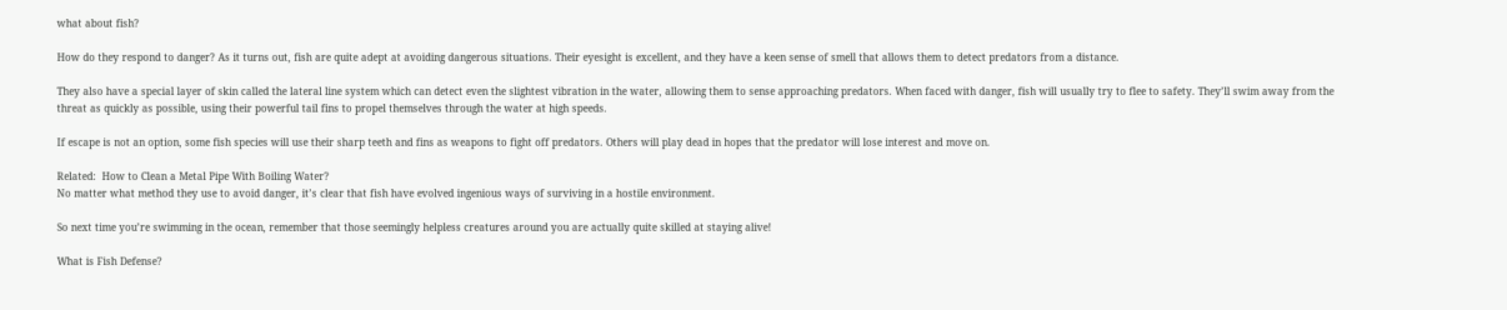what about fish?

How do they respond to danger? As it turns out, fish are quite adept at avoiding dangerous situations. Their eyesight is excellent, and they have a keen sense of smell that allows them to detect predators from a distance.

They also have a special layer of skin called the lateral line system which can detect even the slightest vibration in the water, allowing them to sense approaching predators. When faced with danger, fish will usually try to flee to safety. They’ll swim away from the threat as quickly as possible, using their powerful tail fins to propel themselves through the water at high speeds.

If escape is not an option, some fish species will use their sharp teeth and fins as weapons to fight off predators. Others will play dead in hopes that the predator will lose interest and move on.

Related:  How to Clean a Metal Pipe With Boiling Water?
No matter what method they use to avoid danger, it’s clear that fish have evolved ingenious ways of surviving in a hostile environment.

So next time you’re swimming in the ocean, remember that those seemingly helpless creatures around you are actually quite skilled at staying alive!

What is Fish Defense?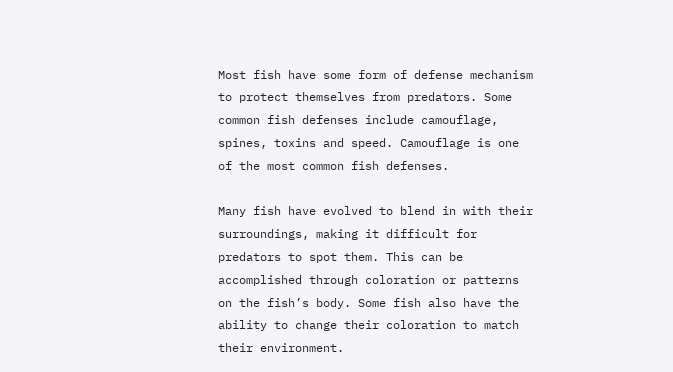Most fish have some form of defense mechanism to protect themselves from predators. Some common fish defenses include camouflage, spines, toxins and speed. Camouflage is one of the most common fish defenses.

Many fish have evolved to blend in with their surroundings, making it difficult for predators to spot them. This can be accomplished through coloration or patterns on the fish’s body. Some fish also have the ability to change their coloration to match their environment.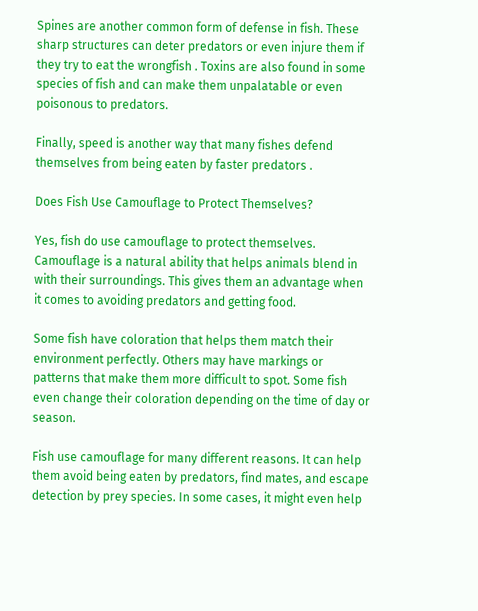Spines are another common form of defense in fish. These sharp structures can deter predators or even injure them if they try to eat the wrongfish . Toxins are also found in some species of fish and can make them unpalatable or even poisonous to predators.

Finally, speed is another way that many fishes defend themselves from being eaten by faster predators .

Does Fish Use Camouflage to Protect Themselves?

Yes, fish do use camouflage to protect themselves. Camouflage is a natural ability that helps animals blend in with their surroundings. This gives them an advantage when it comes to avoiding predators and getting food.

Some fish have coloration that helps them match their environment perfectly. Others may have markings or patterns that make them more difficult to spot. Some fish even change their coloration depending on the time of day or season.

Fish use camouflage for many different reasons. It can help them avoid being eaten by predators, find mates, and escape detection by prey species. In some cases, it might even help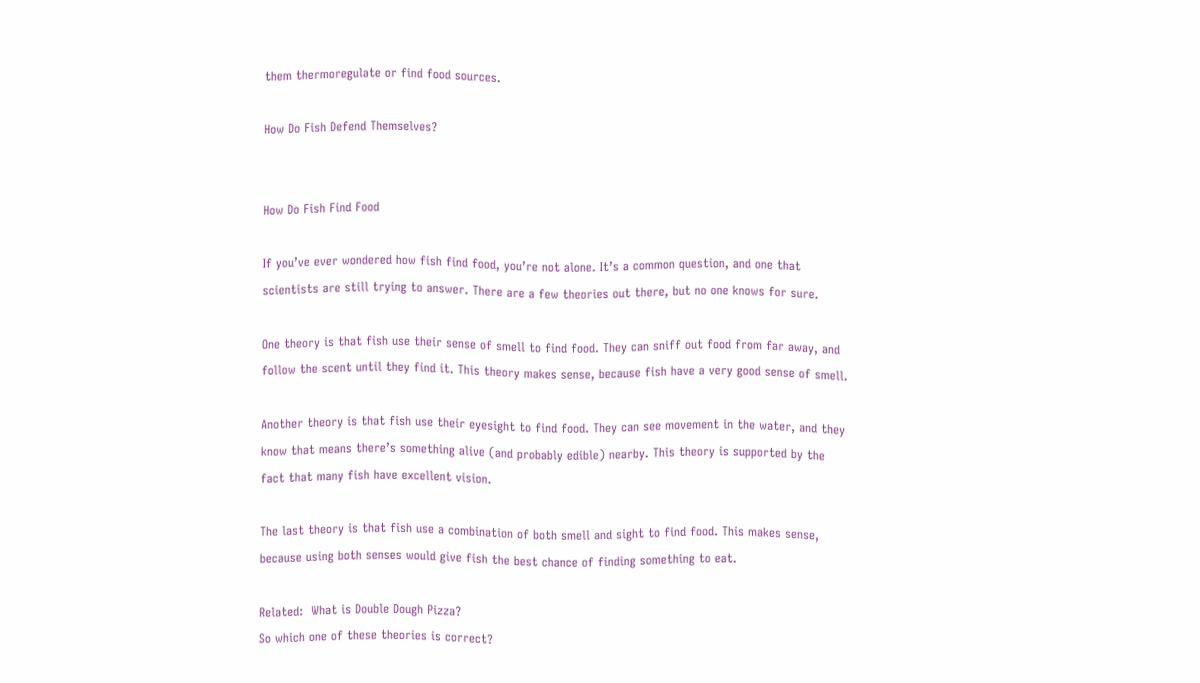them thermoregulate or find food sources.

How Do Fish Defend Themselves?


How Do Fish Find Food

If you’ve ever wondered how fish find food, you’re not alone. It’s a common question, and one that scientists are still trying to answer. There are a few theories out there, but no one knows for sure.

One theory is that fish use their sense of smell to find food. They can sniff out food from far away, and follow the scent until they find it. This theory makes sense, because fish have a very good sense of smell.

Another theory is that fish use their eyesight to find food. They can see movement in the water, and they know that means there’s something alive (and probably edible) nearby. This theory is supported by the fact that many fish have excellent vision.

The last theory is that fish use a combination of both smell and sight to find food. This makes sense, because using both senses would give fish the best chance of finding something to eat.

Related:  What is Double Dough Pizza?
So which one of these theories is correct?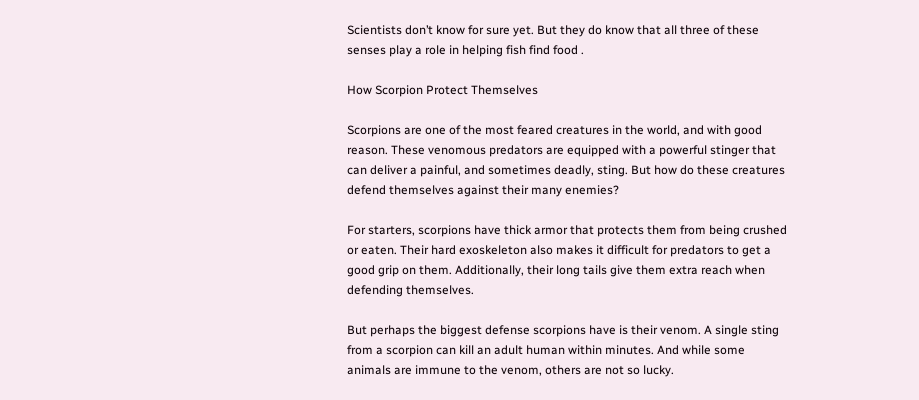Scientists don’t know for sure yet. But they do know that all three of these senses play a role in helping fish find food .

How Scorpion Protect Themselves

Scorpions are one of the most feared creatures in the world, and with good reason. These venomous predators are equipped with a powerful stinger that can deliver a painful, and sometimes deadly, sting. But how do these creatures defend themselves against their many enemies?

For starters, scorpions have thick armor that protects them from being crushed or eaten. Their hard exoskeleton also makes it difficult for predators to get a good grip on them. Additionally, their long tails give them extra reach when defending themselves.

But perhaps the biggest defense scorpions have is their venom. A single sting from a scorpion can kill an adult human within minutes. And while some animals are immune to the venom, others are not so lucky.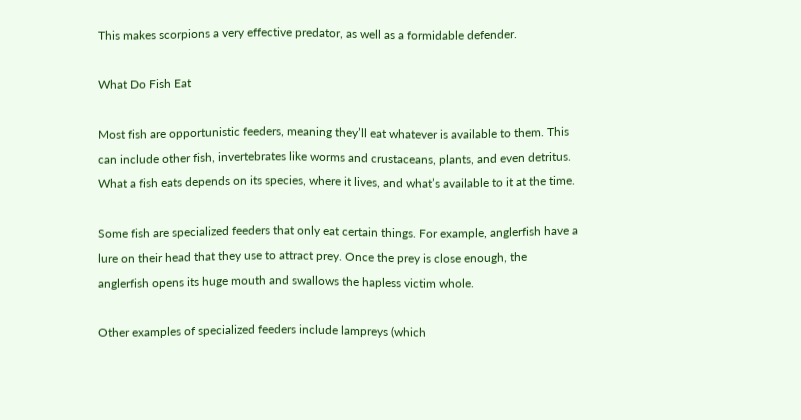This makes scorpions a very effective predator, as well as a formidable defender.

What Do Fish Eat

Most fish are opportunistic feeders, meaning they’ll eat whatever is available to them. This can include other fish, invertebrates like worms and crustaceans, plants, and even detritus. What a fish eats depends on its species, where it lives, and what’s available to it at the time.

Some fish are specialized feeders that only eat certain things. For example, anglerfish have a lure on their head that they use to attract prey. Once the prey is close enough, the anglerfish opens its huge mouth and swallows the hapless victim whole.

Other examples of specialized feeders include lampreys (which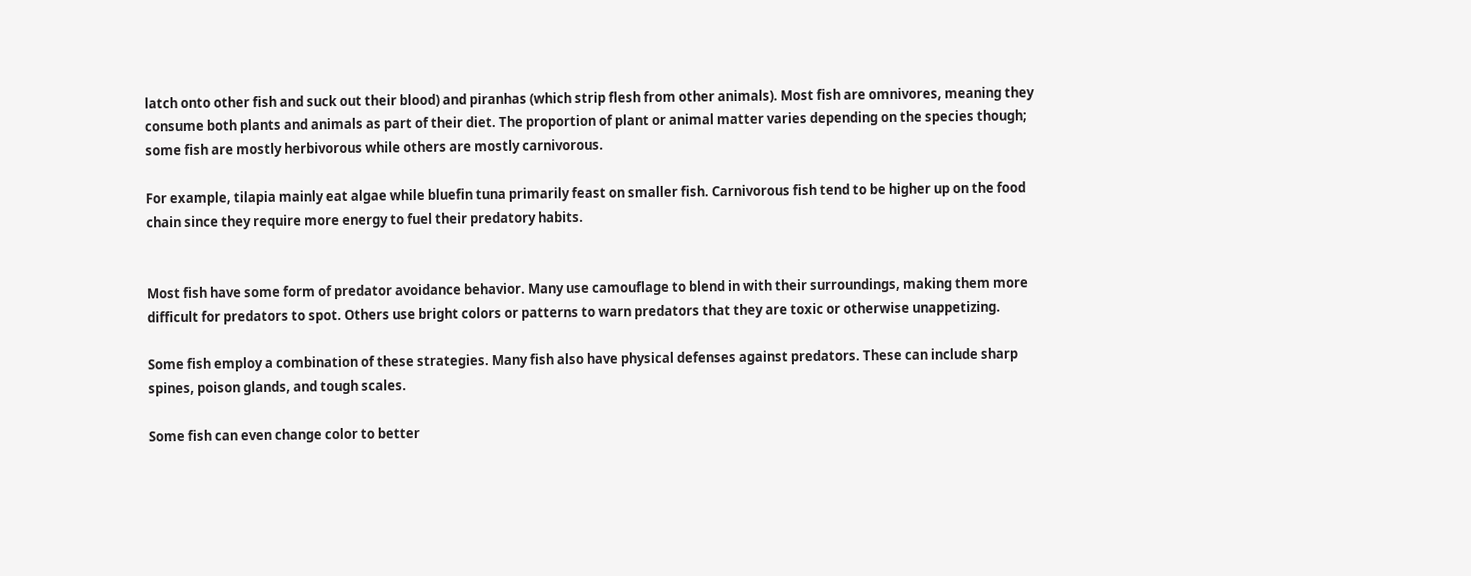latch onto other fish and suck out their blood) and piranhas (which strip flesh from other animals). Most fish are omnivores, meaning they consume both plants and animals as part of their diet. The proportion of plant or animal matter varies depending on the species though; some fish are mostly herbivorous while others are mostly carnivorous.

For example, tilapia mainly eat algae while bluefin tuna primarily feast on smaller fish. Carnivorous fish tend to be higher up on the food chain since they require more energy to fuel their predatory habits.


Most fish have some form of predator avoidance behavior. Many use camouflage to blend in with their surroundings, making them more difficult for predators to spot. Others use bright colors or patterns to warn predators that they are toxic or otherwise unappetizing.

Some fish employ a combination of these strategies. Many fish also have physical defenses against predators. These can include sharp spines, poison glands, and tough scales.

Some fish can even change color to better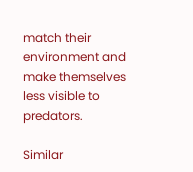match their environment and make themselves less visible to predators.

Similar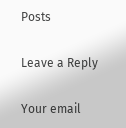Posts

Leave a Reply

Your email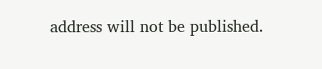address will not be published.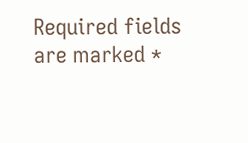Required fields are marked *